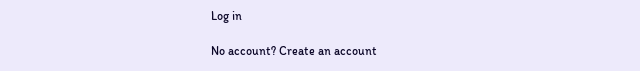Log in

No account? Create an account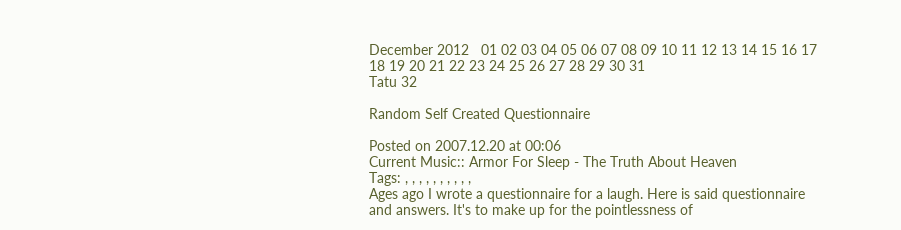December 2012   01 02 03 04 05 06 07 08 09 10 11 12 13 14 15 16 17 18 19 20 21 22 23 24 25 26 27 28 29 30 31
Tatu 32

Random Self Created Questionnaire

Posted on 2007.12.20 at 00:06
Current Music:: Armor For Sleep - The Truth About Heaven
Tags: , , , , , , , , , ,
Ages ago I wrote a questionnaire for a laugh. Here is said questionnaire and answers. It's to make up for the pointlessness of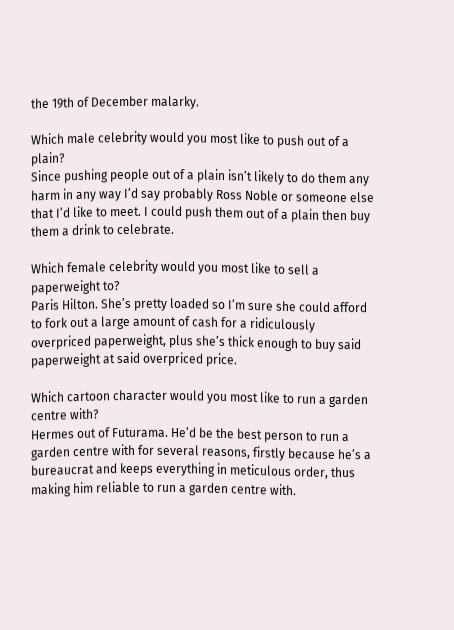the 19th of December malarky.

Which male celebrity would you most like to push out of a plain?
Since pushing people out of a plain isn’t likely to do them any harm in any way I’d say probably Ross Noble or someone else that I’d like to meet. I could push them out of a plain then buy them a drink to celebrate.

Which female celebrity would you most like to sell a paperweight to?
Paris Hilton. She’s pretty loaded so I’m sure she could afford to fork out a large amount of cash for a ridiculously overpriced paperweight, plus she’s thick enough to buy said paperweight at said overpriced price.

Which cartoon character would you most like to run a garden centre with?
Hermes out of Futurama. He’d be the best person to run a garden centre with for several reasons, firstly because he’s a bureaucrat and keeps everything in meticulous order, thus making him reliable to run a garden centre with.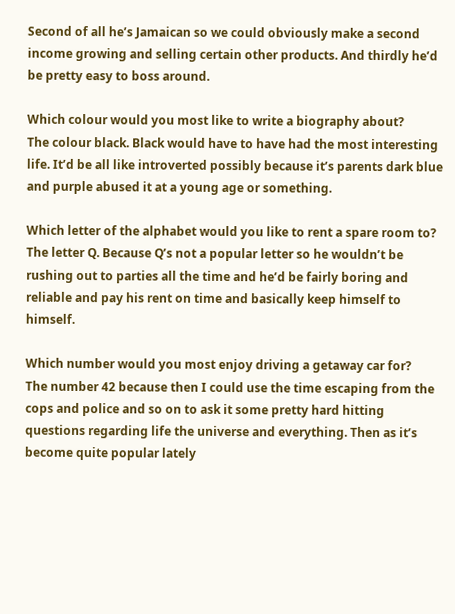Second of all he’s Jamaican so we could obviously make a second income growing and selling certain other products. And thirdly he’d be pretty easy to boss around.

Which colour would you most like to write a biography about?
The colour black. Black would have to have had the most interesting life. It’d be all like introverted possibly because it’s parents dark blue and purple abused it at a young age or something.

Which letter of the alphabet would you like to rent a spare room to?
The letter Q. Because Q’s not a popular letter so he wouldn’t be rushing out to parties all the time and he’d be fairly boring and reliable and pay his rent on time and basically keep himself to himself.

Which number would you most enjoy driving a getaway car for?
The number 42 because then I could use the time escaping from the cops and police and so on to ask it some pretty hard hitting questions regarding life the universe and everything. Then as it’s become quite popular lately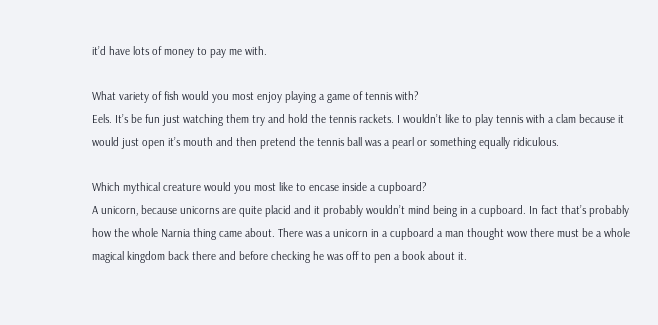it’d have lots of money to pay me with.

What variety of fish would you most enjoy playing a game of tennis with?
Eels. It’s be fun just watching them try and hold the tennis rackets. I wouldn’t like to play tennis with a clam because it would just open it’s mouth and then pretend the tennis ball was a pearl or something equally ridiculous.

Which mythical creature would you most like to encase inside a cupboard?
A unicorn, because unicorns are quite placid and it probably wouldn’t mind being in a cupboard. In fact that’s probably how the whole Narnia thing came about. There was a unicorn in a cupboard a man thought wow there must be a whole magical kingdom back there and before checking he was off to pen a book about it.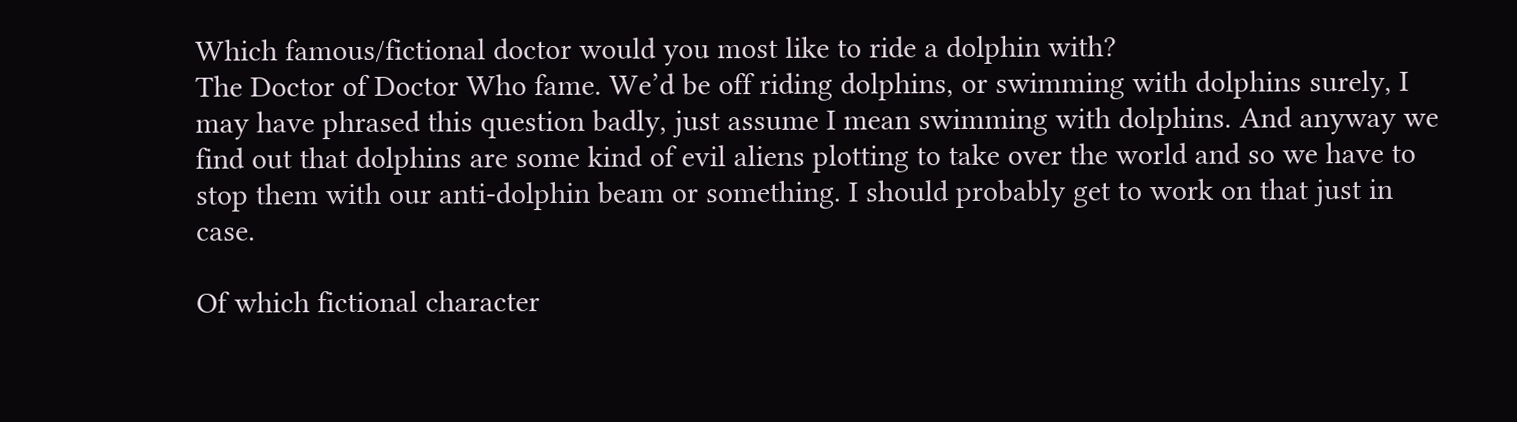Which famous/fictional doctor would you most like to ride a dolphin with?
The Doctor of Doctor Who fame. We’d be off riding dolphins, or swimming with dolphins surely, I may have phrased this question badly, just assume I mean swimming with dolphins. And anyway we find out that dolphins are some kind of evil aliens plotting to take over the world and so we have to stop them with our anti-dolphin beam or something. I should probably get to work on that just in case.

Of which fictional character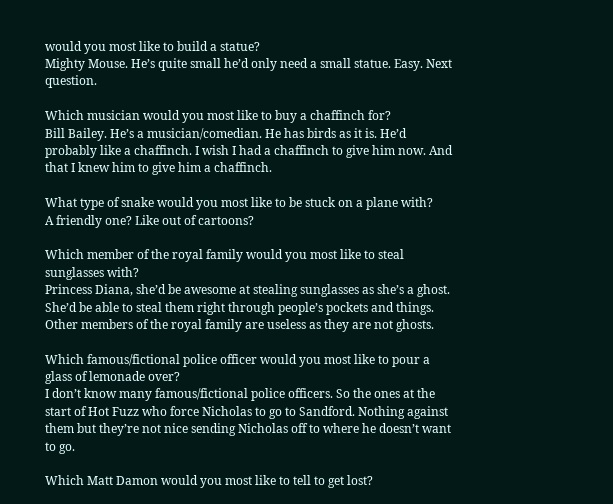would you most like to build a statue?
Mighty Mouse. He’s quite small he’d only need a small statue. Easy. Next question.

Which musician would you most like to buy a chaffinch for?
Bill Bailey. He’s a musician/comedian. He has birds as it is. He’d probably like a chaffinch. I wish I had a chaffinch to give him now. And that I knew him to give him a chaffinch.

What type of snake would you most like to be stuck on a plane with?
A friendly one? Like out of cartoons?

Which member of the royal family would you most like to steal sunglasses with?
Princess Diana, she’d be awesome at stealing sunglasses as she’s a ghost. She’d be able to steal them right through people’s pockets and things. Other members of the royal family are useless as they are not ghosts.

Which famous/fictional police officer would you most like to pour a glass of lemonade over?
I don’t know many famous/fictional police officers. So the ones at the start of Hot Fuzz who force Nicholas to go to Sandford. Nothing against them but they’re not nice sending Nicholas off to where he doesn’t want to go.

Which Matt Damon would you most like to tell to get lost?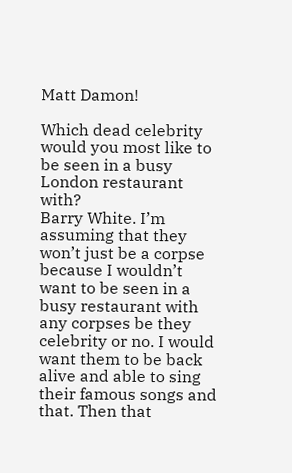Matt Damon!

Which dead celebrity would you most like to be seen in a busy London restaurant with?
Barry White. I’m assuming that they won’t just be a corpse because I wouldn’t want to be seen in a busy restaurant with any corpses be they celebrity or no. I would want them to be back alive and able to sing their famous songs and that. Then that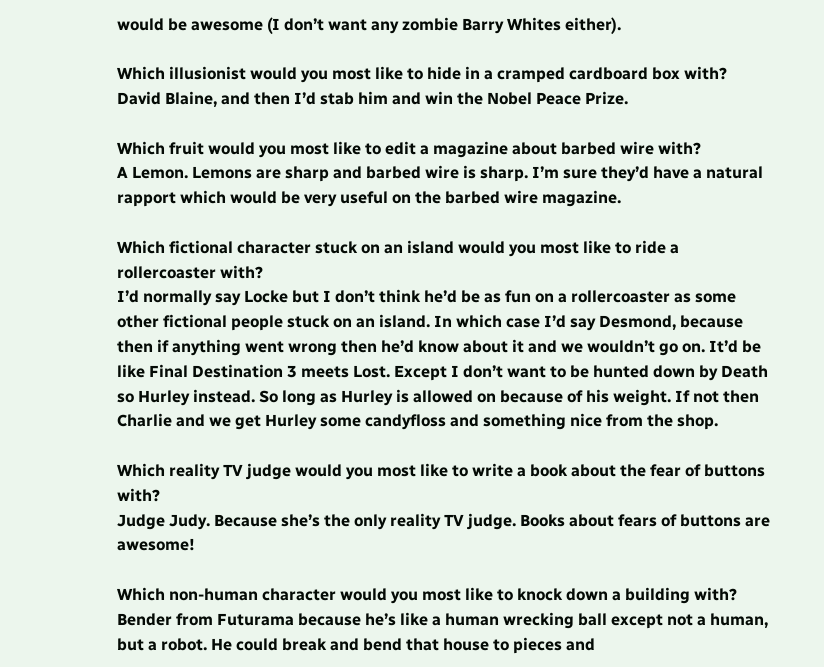would be awesome (I don’t want any zombie Barry Whites either).

Which illusionist would you most like to hide in a cramped cardboard box with?
David Blaine, and then I’d stab him and win the Nobel Peace Prize.

Which fruit would you most like to edit a magazine about barbed wire with?
A Lemon. Lemons are sharp and barbed wire is sharp. I’m sure they’d have a natural rapport which would be very useful on the barbed wire magazine.

Which fictional character stuck on an island would you most like to ride a rollercoaster with?
I’d normally say Locke but I don’t think he’d be as fun on a rollercoaster as some other fictional people stuck on an island. In which case I’d say Desmond, because then if anything went wrong then he’d know about it and we wouldn’t go on. It’d be like Final Destination 3 meets Lost. Except I don’t want to be hunted down by Death so Hurley instead. So long as Hurley is allowed on because of his weight. If not then Charlie and we get Hurley some candyfloss and something nice from the shop.

Which reality TV judge would you most like to write a book about the fear of buttons with?
Judge Judy. Because she’s the only reality TV judge. Books about fears of buttons are awesome!

Which non-human character would you most like to knock down a building with?
Bender from Futurama because he’s like a human wrecking ball except not a human, but a robot. He could break and bend that house to pieces and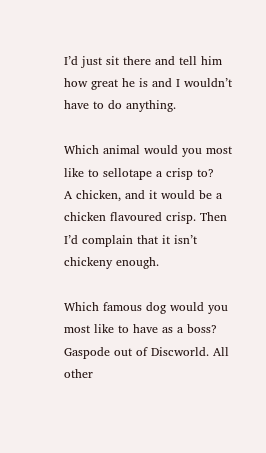I’d just sit there and tell him how great he is and I wouldn’t have to do anything.

Which animal would you most like to sellotape a crisp to?
A chicken, and it would be a chicken flavoured crisp. Then I’d complain that it isn’t chickeny enough.

Which famous dog would you most like to have as a boss?
Gaspode out of Discworld. All other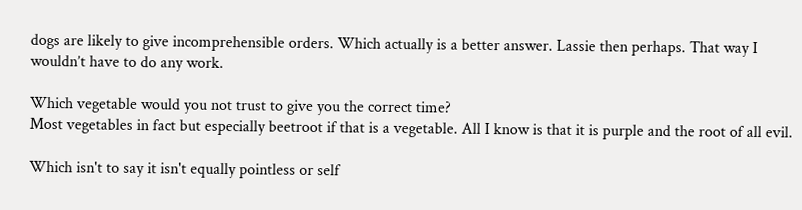dogs are likely to give incomprehensible orders. Which actually is a better answer. Lassie then perhaps. That way I wouldn’t have to do any work.

Which vegetable would you not trust to give you the correct time?
Most vegetables in fact but especially beetroot if that is a vegetable. All I know is that it is purple and the root of all evil.

Which isn't to say it isn't equally pointless or self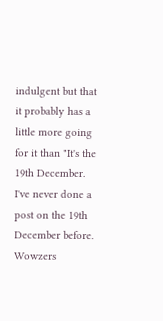indulgent but that it probably has a little more going for it than "It's the 19th December. I've never done a post on the 19th December before. Wowzers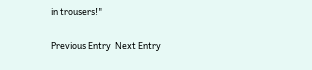in trousers!"

Previous Entry  Next Entry